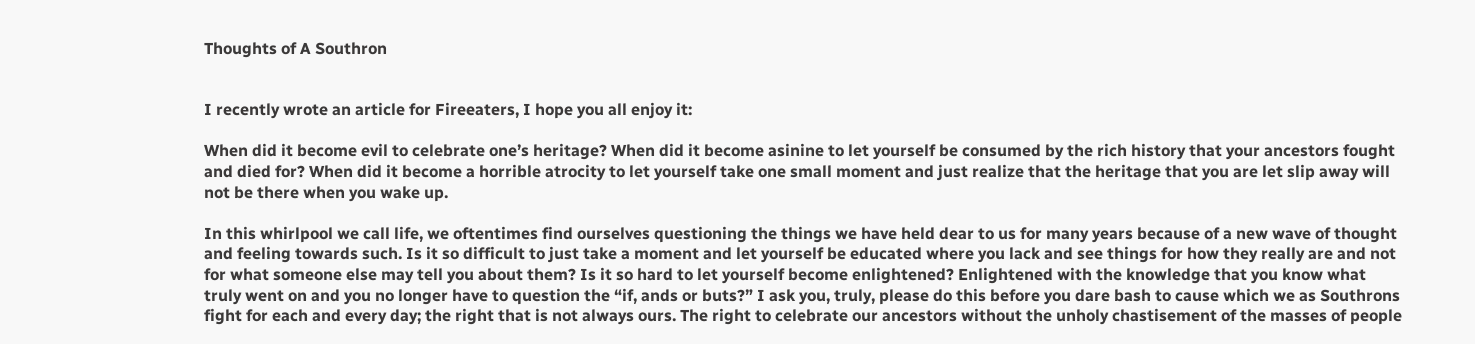Thoughts of A Southron


I recently wrote an article for Fireeaters, I hope you all enjoy it:

When did it become evil to celebrate one’s heritage? When did it become asinine to let yourself be consumed by the rich history that your ancestors fought and died for? When did it become a horrible atrocity to let yourself take one small moment and just realize that the heritage that you are let slip away will not be there when you wake up.

In this whirlpool we call life, we oftentimes find ourselves questioning the things we have held dear to us for many years because of a new wave of thought and feeling towards such. Is it so difficult to just take a moment and let yourself be educated where you lack and see things for how they really are and not for what someone else may tell you about them? Is it so hard to let yourself become enlightened? Enlightened with the knowledge that you know what truly went on and you no longer have to question the “if, ands or buts?” I ask you, truly, please do this before you dare bash to cause which we as Southrons fight for each and every day; the right that is not always ours. The right to celebrate our ancestors without the unholy chastisement of the masses of people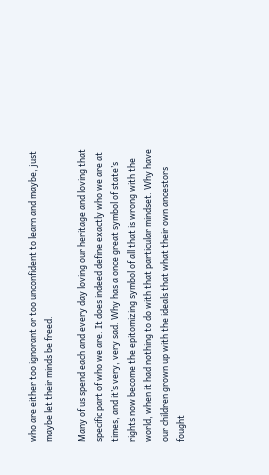who are either too ignorant or too unconfident to learn and maybe, just maybe let their minds be freed.

Many of us spend each and every day loving our heritage and loving that specific part of who we are. It does indeed define exactly who we are at times, and it’s very, very sad. Why has a once great symbol of state’s rights now become the epitomizing symbol of all that is wrong with the world, when it had nothing to do with that particular mindset. Why have our children grown up with the ideals that what their own ancestors fought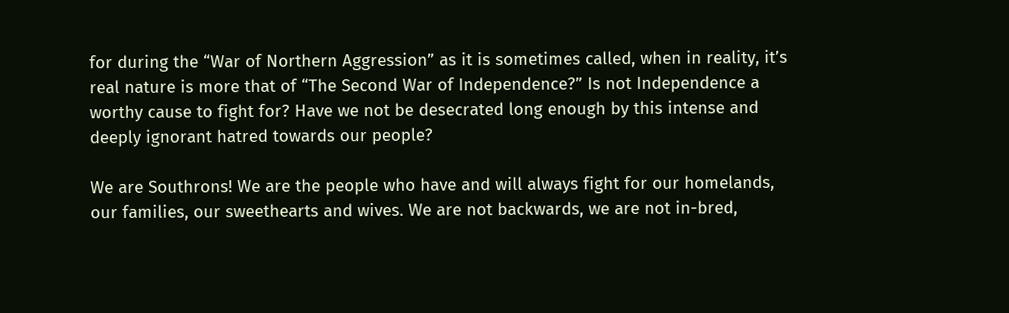for during the “War of Northern Aggression” as it is sometimes called, when in reality, it’s real nature is more that of “The Second War of Independence?” Is not Independence a worthy cause to fight for? Have we not be desecrated long enough by this intense and deeply ignorant hatred towards our people?

We are Southrons! We are the people who have and will always fight for our homelands, our families, our sweethearts and wives. We are not backwards, we are not in-bred,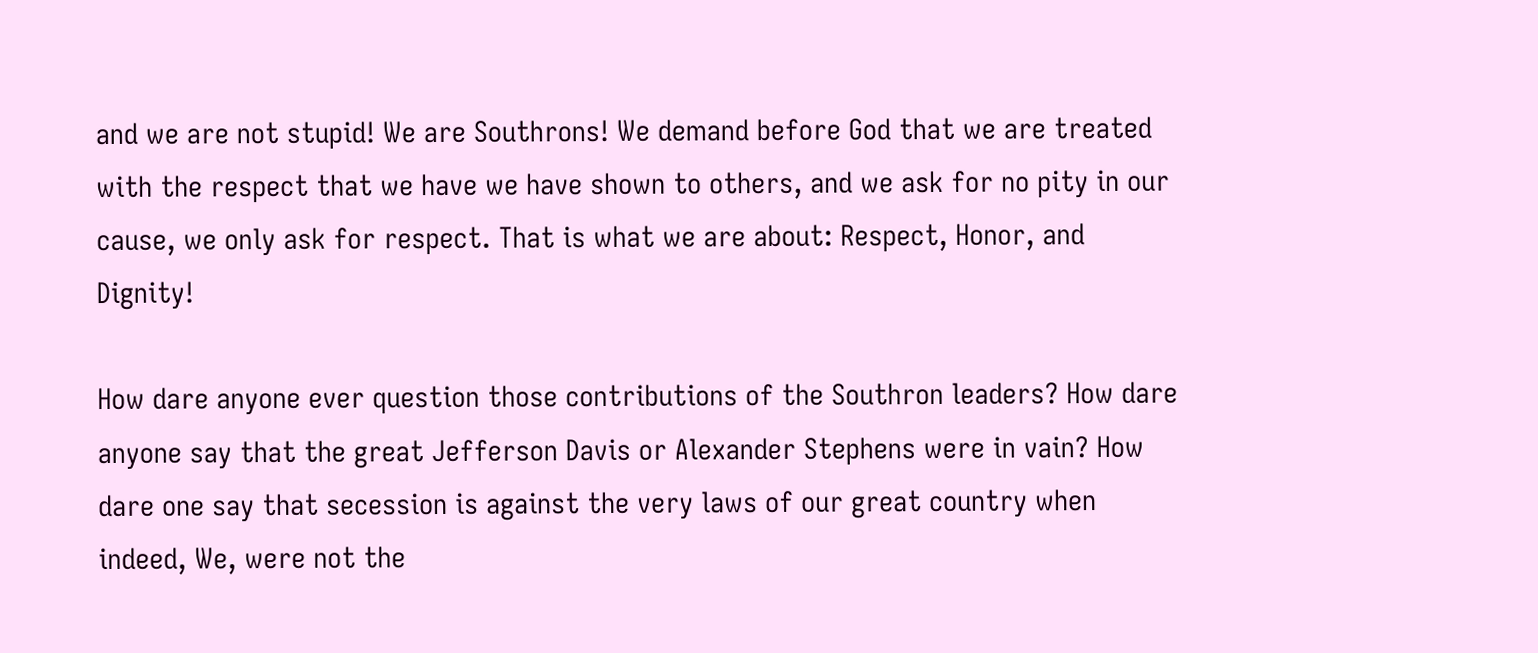and we are not stupid! We are Southrons! We demand before God that we are treated with the respect that we have we have shown to others, and we ask for no pity in our cause, we only ask for respect. That is what we are about: Respect, Honor, and Dignity!

How dare anyone ever question those contributions of the Southron leaders? How dare anyone say that the great Jefferson Davis or Alexander Stephens were in vain? How dare one say that secession is against the very laws of our great country when indeed, We, were not the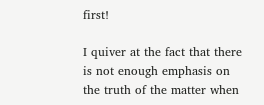first!

I quiver at the fact that there is not enough emphasis on the truth of the matter when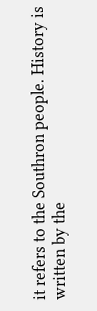it refers to the Southron people. History is written by the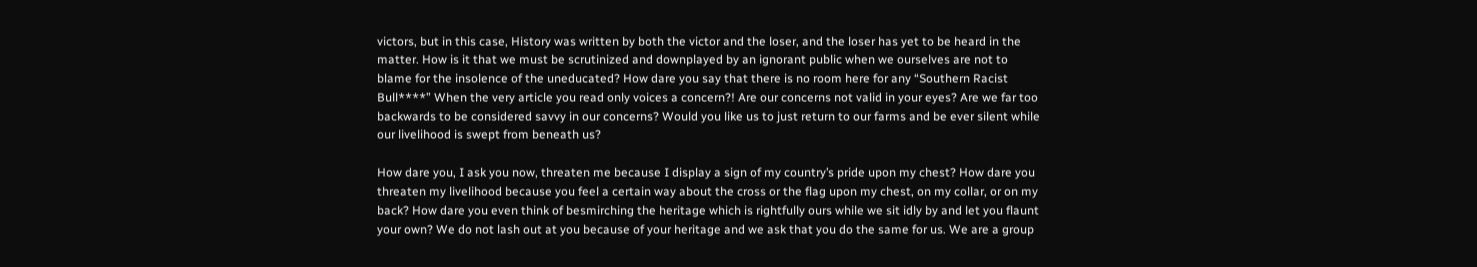victors, but in this case, History was written by both the victor and the loser, and the loser has yet to be heard in the matter. How is it that we must be scrutinized and downplayed by an ignorant public when we ourselves are not to blame for the insolence of the uneducated? How dare you say that there is no room here for any “Southern Racist Bull****” When the very article you read only voices a concern?! Are our concerns not valid in your eyes? Are we far too backwards to be considered savvy in our concerns? Would you like us to just return to our farms and be ever silent while our livelihood is swept from beneath us?

How dare you, I ask you now, threaten me because I display a sign of my country’s pride upon my chest? How dare you threaten my livelihood because you feel a certain way about the cross or the flag upon my chest, on my collar, or on my back? How dare you even think of besmirching the heritage which is rightfully ours while we sit idly by and let you flaunt your own? We do not lash out at you because of your heritage and we ask that you do the same for us. We are a group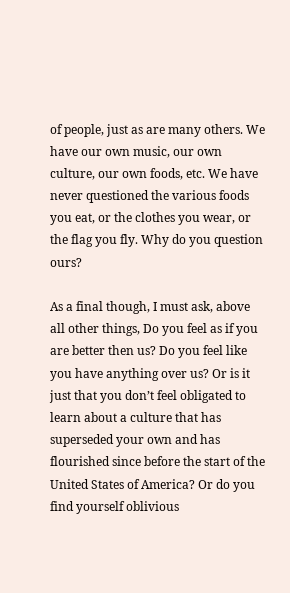of people, just as are many others. We have our own music, our own culture, our own foods, etc. We have never questioned the various foods you eat, or the clothes you wear, or the flag you fly. Why do you question ours?

As a final though, I must ask, above all other things, Do you feel as if you are better then us? Do you feel like you have anything over us? Or is it just that you don’t feel obligated to learn about a culture that has superseded your own and has flourished since before the start of the United States of America? Or do you find yourself oblivious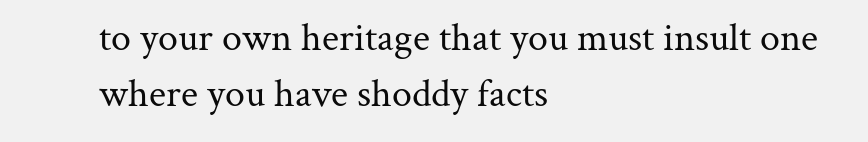to your own heritage that you must insult one where you have shoddy facts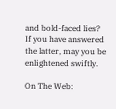and bold-faced lies? If you have answered the latter, may you be enlightened swiftly.

On The Web: